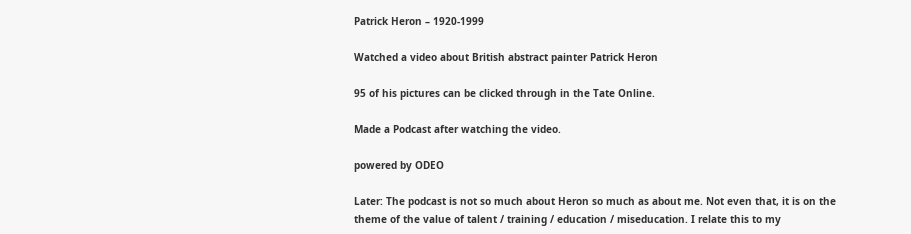Patrick Heron – 1920-1999

Watched a video about British abstract painter Patrick Heron

95 of his pictures can be clicked through in the Tate Online.

Made a Podcast after watching the video.

powered by ODEO

Later: The podcast is not so much about Heron so much as about me. Not even that, it is on the theme of the value of talent / training / education / miseducation. I relate this to my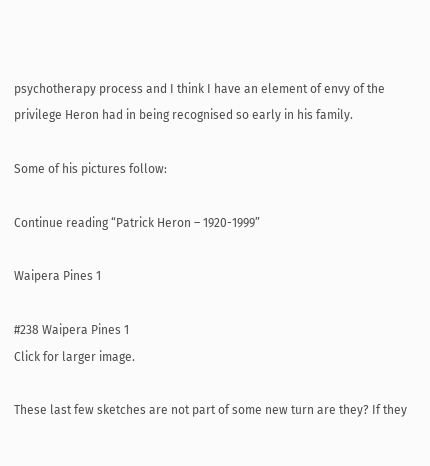psychotherapy process and I think I have an element of envy of the privilege Heron had in being recognised so early in his family.

Some of his pictures follow:

Continue reading “Patrick Heron – 1920-1999”

Waipera Pines 1

#238 Waipera Pines 1
Click for larger image.

These last few sketches are not part of some new turn are they? If they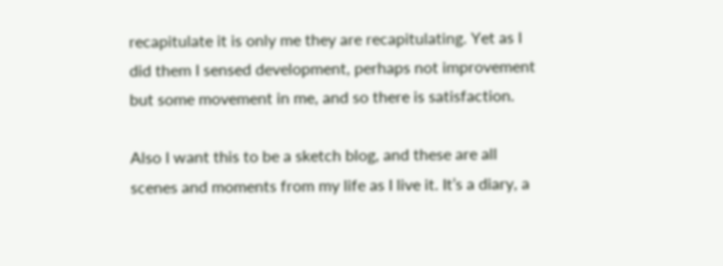recapitulate it is only me they are recapitulating. Yet as I did them I sensed development, perhaps not improvement but some movement in me, and so there is satisfaction.

Also I want this to be a sketch blog, and these are all scenes and moments from my life as I live it. It’s a diary, a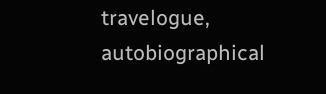travelogue, autobiographical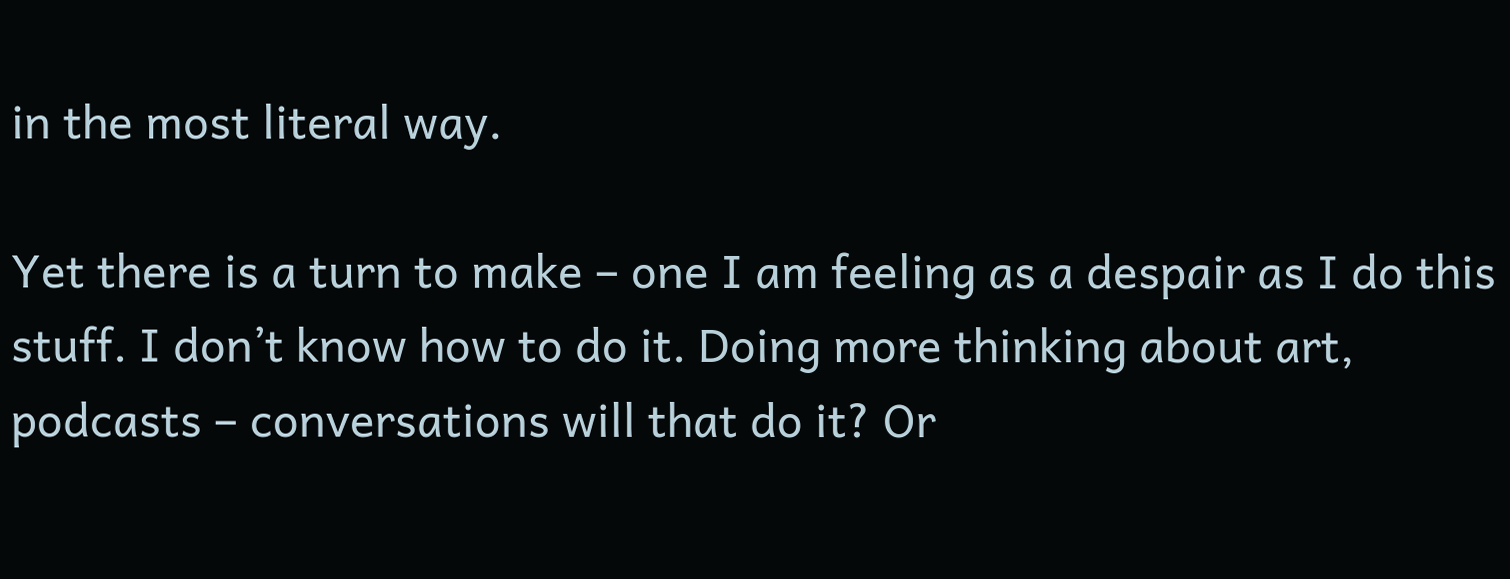in the most literal way.

Yet there is a turn to make – one I am feeling as a despair as I do this stuff. I don’t know how to do it. Doing more thinking about art, podcasts – conversations will that do it? Or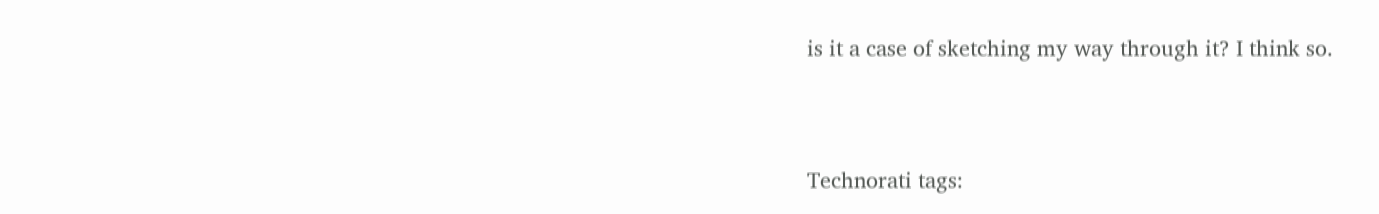is it a case of sketching my way through it? I think so.


Technorati tags: